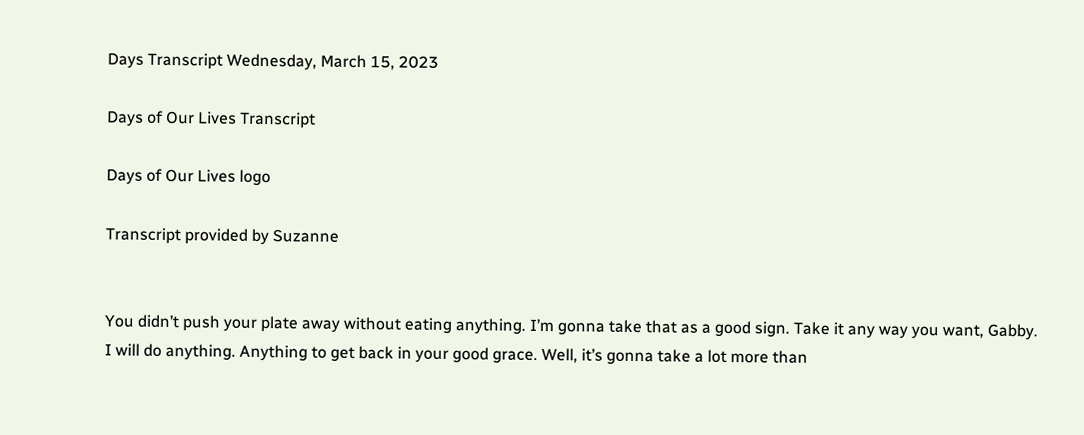Days Transcript Wednesday, March 15, 2023

Days of Our Lives Transcript

Days of Our Lives logo

Transcript provided by Suzanne


You didn’t push your plate away without eating anything. I’m gonna take that as a good sign. Take it any way you want, Gabby. I will do anything. Anything to get back in your good grace. Well, it’s gonna take a lot more than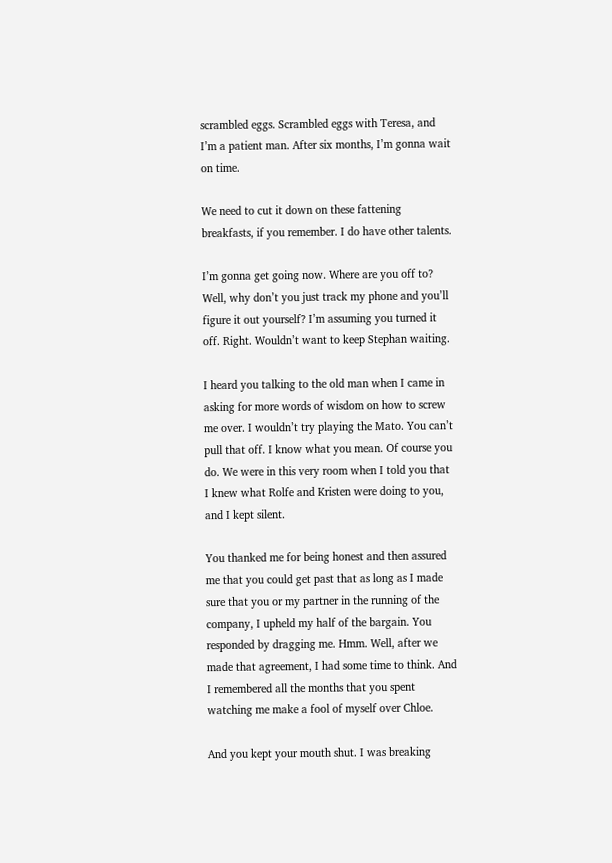scrambled eggs. Scrambled eggs with Teresa, and I’m a patient man. After six months, I’m gonna wait on time.

We need to cut it down on these fattening breakfasts, if you remember. I do have other talents.

I’m gonna get going now. Where are you off to? Well, why don’t you just track my phone and you’ll figure it out yourself? I’m assuming you turned it off. Right. Wouldn’t want to keep Stephan waiting.

I heard you talking to the old man when I came in asking for more words of wisdom on how to screw me over. I wouldn’t try playing the Mato. You can’t pull that off. I know what you mean. Of course you do. We were in this very room when I told you that I knew what Rolfe and Kristen were doing to you, and I kept silent.

You thanked me for being honest and then assured me that you could get past that as long as I made sure that you or my partner in the running of the company, I upheld my half of the bargain. You responded by dragging me. Hmm. Well, after we made that agreement, I had some time to think. And I remembered all the months that you spent watching me make a fool of myself over Chloe.

And you kept your mouth shut. I was breaking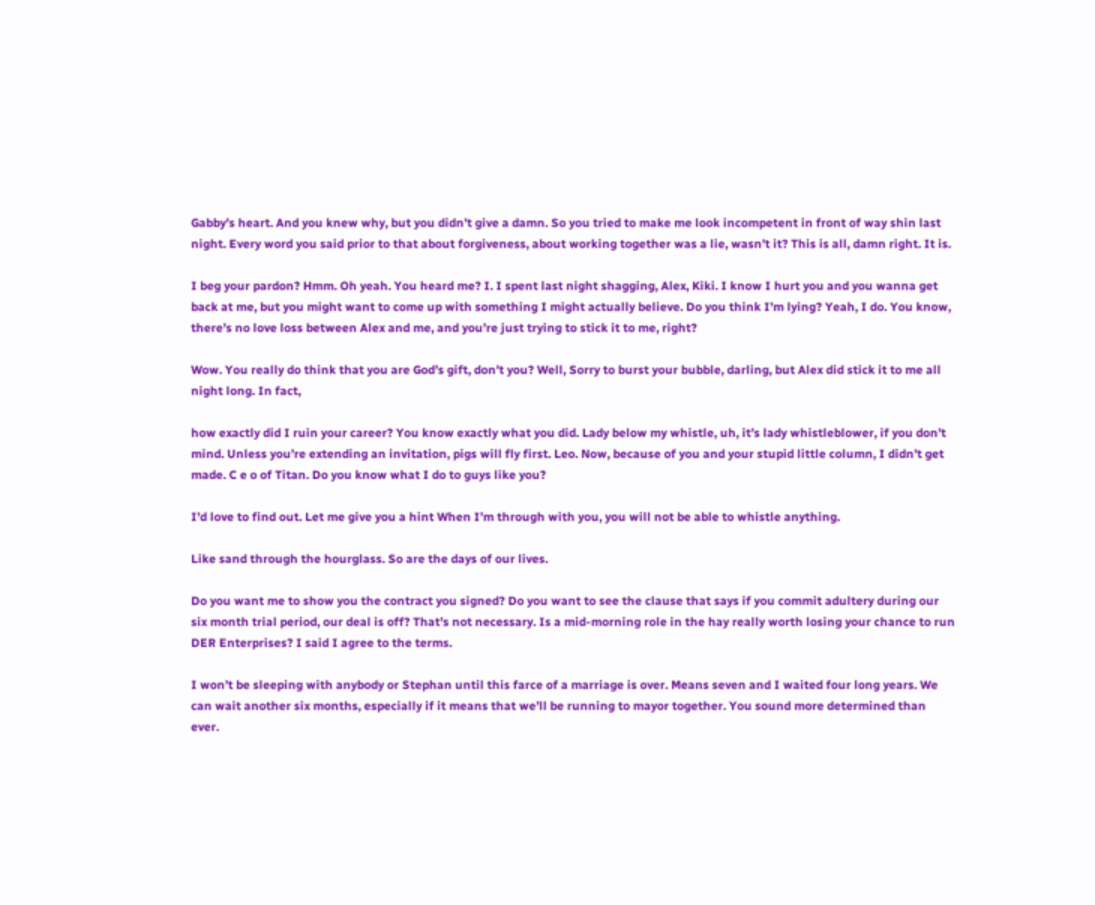Gabby’s heart. And you knew why, but you didn’t give a damn. So you tried to make me look incompetent in front of way shin last night. Every word you said prior to that about forgiveness, about working together was a lie, wasn’t it? This is all, damn right. It is.

I beg your pardon? Hmm. Oh yeah. You heard me? I. I spent last night shagging, Alex, Kiki. I know I hurt you and you wanna get back at me, but you might want to come up with something I might actually believe. Do you think I’m lying? Yeah, I do. You know, there’s no love loss between Alex and me, and you’re just trying to stick it to me, right?

Wow. You really do think that you are God’s gift, don’t you? Well, Sorry to burst your bubble, darling, but Alex did stick it to me all night long. In fact,

how exactly did I ruin your career? You know exactly what you did. Lady below my whistle, uh, it’s lady whistleblower, if you don’t mind. Unless you’re extending an invitation, pigs will fly first. Leo. Now, because of you and your stupid little column, I didn’t get made. C e o of Titan. Do you know what I do to guys like you?

I’d love to find out. Let me give you a hint When I’m through with you, you will not be able to whistle anything.

Like sand through the hourglass. So are the days of our lives.

Do you want me to show you the contract you signed? Do you want to see the clause that says if you commit adultery during our six month trial period, our deal is off? That’s not necessary. Is a mid-morning role in the hay really worth losing your chance to run DER Enterprises? I said I agree to the terms.

I won’t be sleeping with anybody or Stephan until this farce of a marriage is over. Means seven and I waited four long years. We can wait another six months, especially if it means that we’ll be running to mayor together. You sound more determined than ever.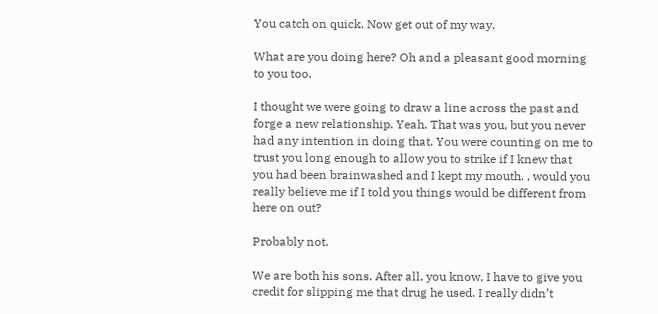You catch on quick. Now get out of my way.

What are you doing here? Oh and a pleasant good morning to you too.

I thought we were going to draw a line across the past and forge a new relationship. Yeah. That was you, but you never had any intention in doing that. You were counting on me to trust you long enough to allow you to strike if I knew that you had been brainwashed and I kept my mouth. , would you really believe me if I told you things would be different from here on out?

Probably not.

We are both his sons. After all, you know, I have to give you credit for slipping me that drug he used. I really didn’t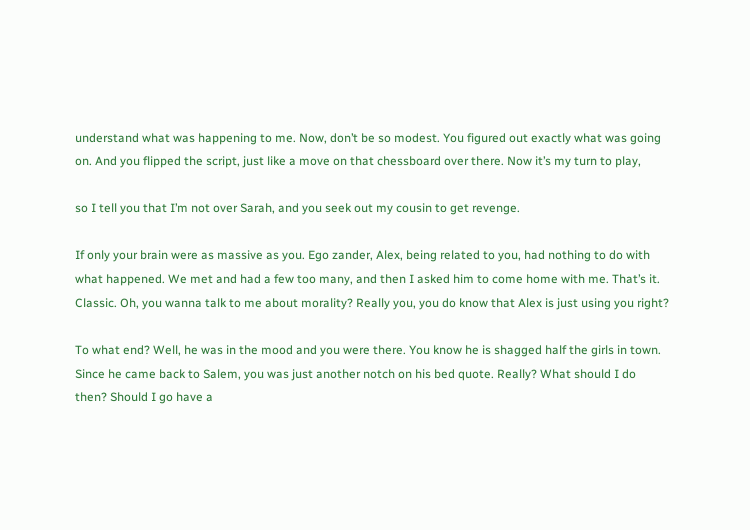understand what was happening to me. Now, don’t be so modest. You figured out exactly what was going on. And you flipped the script, just like a move on that chessboard over there. Now it’s my turn to play,

so I tell you that I’m not over Sarah, and you seek out my cousin to get revenge.

If only your brain were as massive as you. Ego zander, Alex, being related to you, had nothing to do with what happened. We met and had a few too many, and then I asked him to come home with me. That’s it. Classic. Oh, you wanna talk to me about morality? Really you, you do know that Alex is just using you right?

To what end? Well, he was in the mood and you were there. You know he is shagged half the girls in town. Since he came back to Salem, you was just another notch on his bed quote. Really? What should I do then? Should I go have a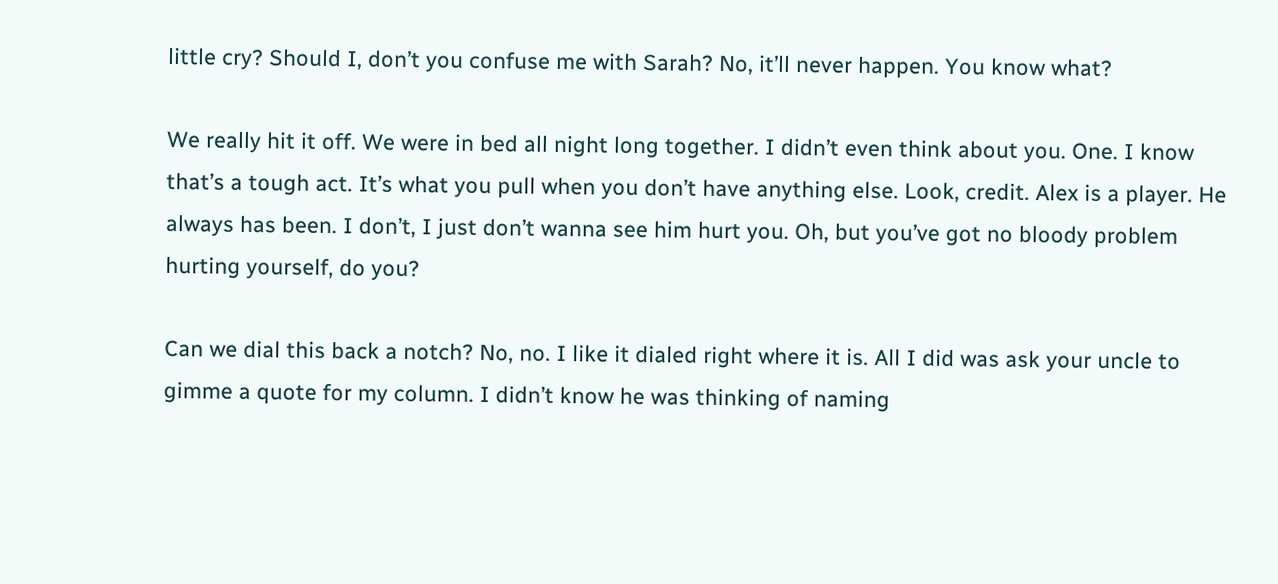little cry? Should I, don’t you confuse me with Sarah? No, it’ll never happen. You know what?

We really hit it off. We were in bed all night long together. I didn’t even think about you. One. I know that’s a tough act. It’s what you pull when you don’t have anything else. Look, credit. Alex is a player. He always has been. I don’t, I just don’t wanna see him hurt you. Oh, but you’ve got no bloody problem hurting yourself, do you?

Can we dial this back a notch? No, no. I like it dialed right where it is. All I did was ask your uncle to gimme a quote for my column. I didn’t know he was thinking of naming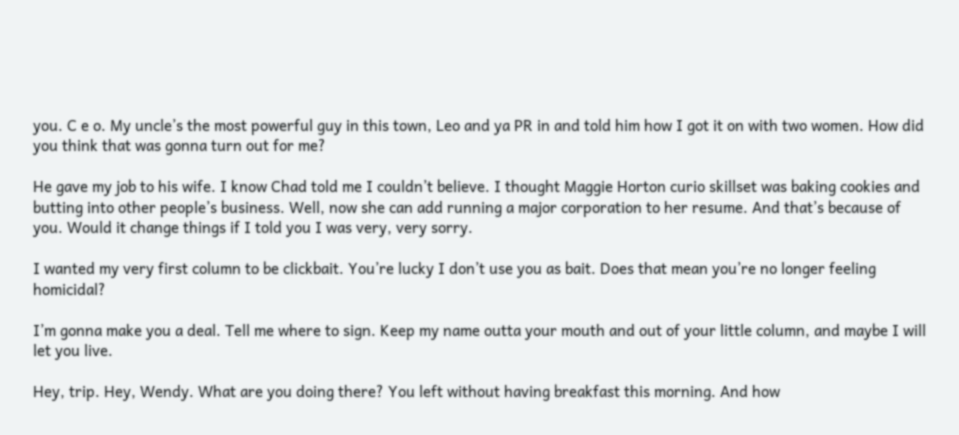you. C e o. My uncle’s the most powerful guy in this town, Leo and ya PR in and told him how I got it on with two women. How did you think that was gonna turn out for me?

He gave my job to his wife. I know Chad told me I couldn’t believe. I thought Maggie Horton curio skillset was baking cookies and butting into other people’s business. Well, now she can add running a major corporation to her resume. And that’s because of you. Would it change things if I told you I was very, very sorry.

I wanted my very first column to be clickbait. You’re lucky I don’t use you as bait. Does that mean you’re no longer feeling homicidal?

I’m gonna make you a deal. Tell me where to sign. Keep my name outta your mouth and out of your little column, and maybe I will let you live.

Hey, trip. Hey, Wendy. What are you doing there? You left without having breakfast this morning. And how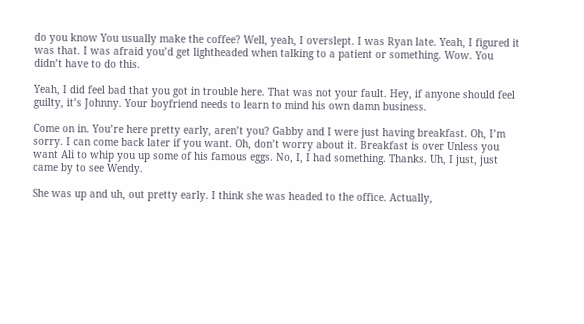do you know You usually make the coffee? Well, yeah, I overslept. I was Ryan late. Yeah, I figured it was that. I was afraid you’d get lightheaded when talking to a patient or something. Wow. You didn’t have to do this.

Yeah, I did feel bad that you got in trouble here. That was not your fault. Hey, if anyone should feel guilty, it’s Johnny. Your boyfriend needs to learn to mind his own damn business.

Come on in. You’re here pretty early, aren’t you? Gabby and I were just having breakfast. Oh, I’m sorry. I can come back later if you want. Oh, don’t worry about it. Breakfast is over Unless you want Ali to whip you up some of his famous eggs. No, I, I had something. Thanks. Uh, I just, just came by to see Wendy.

She was up and uh, out pretty early. I think she was headed to the office. Actually,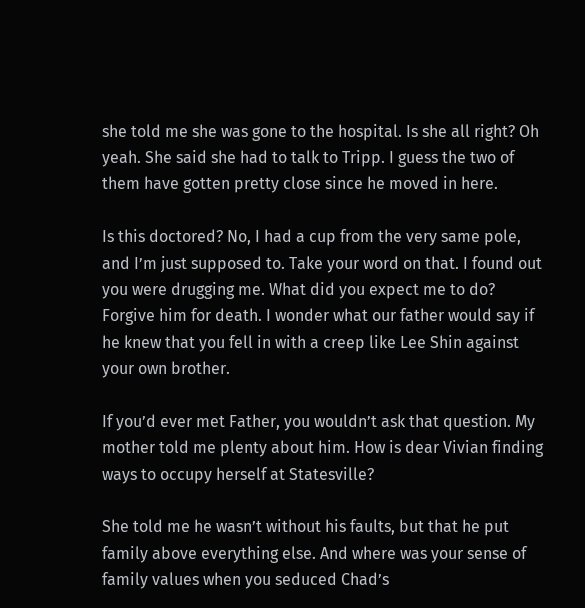she told me she was gone to the hospital. Is she all right? Oh yeah. She said she had to talk to Tripp. I guess the two of them have gotten pretty close since he moved in here.

Is this doctored? No, I had a cup from the very same pole, and I’m just supposed to. Take your word on that. I found out you were drugging me. What did you expect me to do? Forgive him for death. I wonder what our father would say if he knew that you fell in with a creep like Lee Shin against your own brother.

If you’d ever met Father, you wouldn’t ask that question. My mother told me plenty about him. How is dear Vivian finding ways to occupy herself at Statesville?

She told me he wasn’t without his faults, but that he put family above everything else. And where was your sense of family values when you seduced Chad’s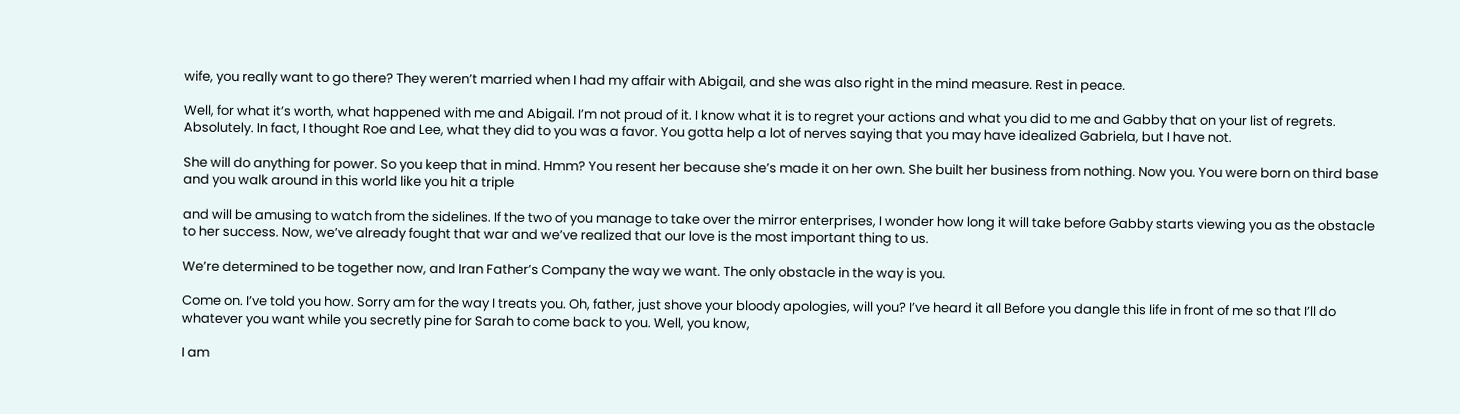wife, you really want to go there? They weren’t married when I had my affair with Abigail, and she was also right in the mind measure. Rest in peace.

Well, for what it’s worth, what happened with me and Abigail. I’m not proud of it. I know what it is to regret your actions and what you did to me and Gabby that on your list of regrets. Absolutely. In fact, I thought Roe and Lee, what they did to you was a favor. You gotta help a lot of nerves saying that you may have idealized Gabriela, but I have not.

She will do anything for power. So you keep that in mind. Hmm? You resent her because she’s made it on her own. She built her business from nothing. Now you. You were born on third base and you walk around in this world like you hit a triple

and will be amusing to watch from the sidelines. If the two of you manage to take over the mirror enterprises, I wonder how long it will take before Gabby starts viewing you as the obstacle to her success. Now, we’ve already fought that war and we’ve realized that our love is the most important thing to us.

We’re determined to be together now, and Iran Father’s Company the way we want. The only obstacle in the way is you.

Come on. I’ve told you how. Sorry am for the way I treats you. Oh, father, just shove your bloody apologies, will you? I’ve heard it all Before you dangle this life in front of me so that I’ll do whatever you want while you secretly pine for Sarah to come back to you. Well, you know,

I am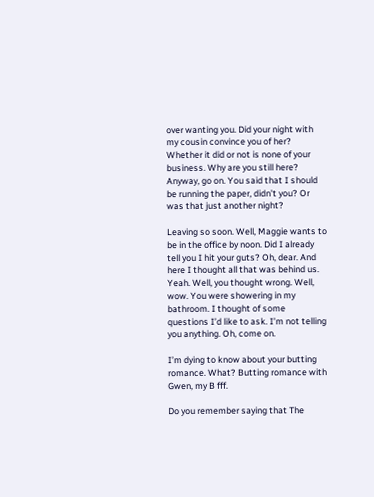over wanting you. Did your night with my cousin convince you of her? Whether it did or not is none of your business. Why are you still here? Anyway, go on. You said that I should be running the paper, didn’t you? Or was that just another night?

Leaving so soon. Well, Maggie wants to be in the office by noon. Did I already tell you I hit your guts? Oh, dear. And here I thought all that was behind us. Yeah. Well, you thought wrong. Well, wow. You were showering in my bathroom. I thought of some questions I’d like to ask. I’m not telling you anything. Oh, come on.

I’m dying to know about your butting romance. What? Butting romance with Gwen, my B fff.

Do you remember saying that The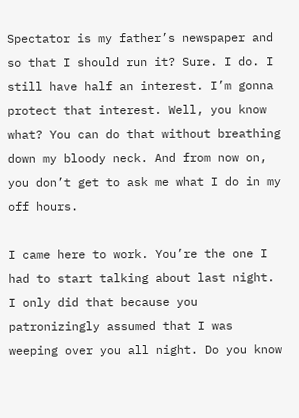Spectator is my father’s newspaper and so that I should run it? Sure. I do. I still have half an interest. I’m gonna protect that interest. Well, you know what? You can do that without breathing down my bloody neck. And from now on, you don’t get to ask me what I do in my off hours.

I came here to work. You’re the one I had to start talking about last night. I only did that because you patronizingly assumed that I was weeping over you all night. Do you know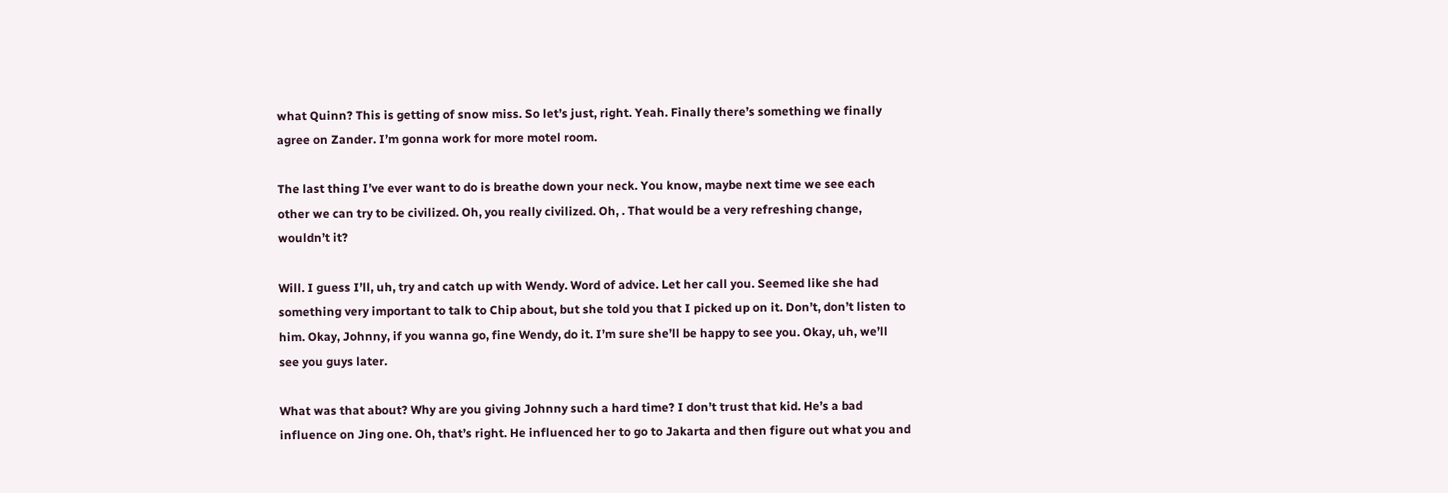what Quinn? This is getting of snow miss. So let’s just, right. Yeah. Finally there’s something we finally agree on Zander. I’m gonna work for more motel room.

The last thing I’ve ever want to do is breathe down your neck. You know, maybe next time we see each other we can try to be civilized. Oh, you really civilized. Oh, . That would be a very refreshing change, wouldn’t it?

Will. I guess I’ll, uh, try and catch up with Wendy. Word of advice. Let her call you. Seemed like she had something very important to talk to Chip about, but she told you that I picked up on it. Don’t, don’t listen to him. Okay, Johnny, if you wanna go, fine Wendy, do it. I’m sure she’ll be happy to see you. Okay, uh, we’ll see you guys later.

What was that about? Why are you giving Johnny such a hard time? I don’t trust that kid. He’s a bad influence on Jing one. Oh, that’s right. He influenced her to go to Jakarta and then figure out what you and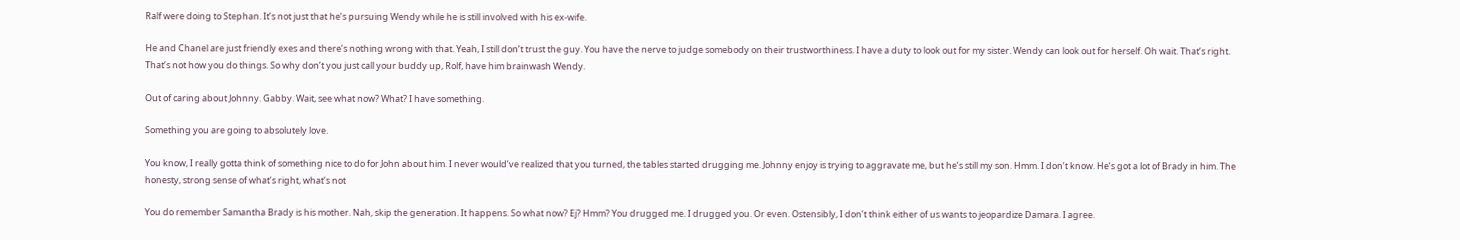Ralf were doing to Stephan. It’s not just that he’s pursuing Wendy while he is still involved with his ex-wife.

He and Chanel are just friendly exes and there’s nothing wrong with that. Yeah, I still don’t trust the guy. You have the nerve to judge somebody on their trustworthiness. I have a duty to look out for my sister. Wendy can look out for herself. Oh wait. That’s right. That’s not how you do things. So why don’t you just call your buddy up, Rolf, have him brainwash Wendy.

Out of caring about Johnny. Gabby. Wait, see what now? What? I have something.

Something you are going to absolutely love.

You know, I really gotta think of something nice to do for John about him. I never would’ve realized that you turned, the tables started drugging me. Johnny enjoy is trying to aggravate me, but he’s still my son. Hmm. I don’t know. He’s got a lot of Brady in him. The honesty, strong sense of what’s right, what’s not

You do remember Samantha Brady is his mother. Nah, skip the generation. It happens. So what now? Ej? Hmm? You drugged me. I drugged you. Or even. Ostensibly, I don’t think either of us wants to jeopardize Damara. I agree.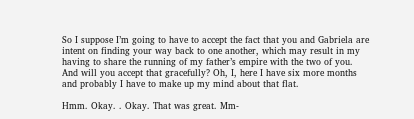So I suppose I’m going to have to accept the fact that you and Gabriela are intent on finding your way back to one another, which may result in my having to share the running of my father’s empire with the two of you. And will you accept that gracefully? Oh, I, here I have six more months and probably I have to make up my mind about that flat.

Hmm. Okay. . Okay. That was great. Mm-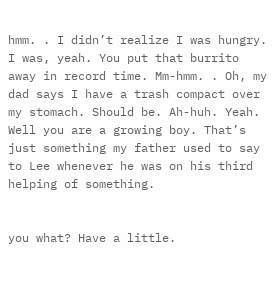hmm. . I didn’t realize I was hungry. I was, yeah. You put that burrito away in record time. Mm-hmm. . Oh, my dad says I have a trash compact over my stomach. Should be. Ah-huh. Yeah. Well you are a growing boy. That’s just something my father used to say to Lee whenever he was on his third helping of something.


you what? Have a little.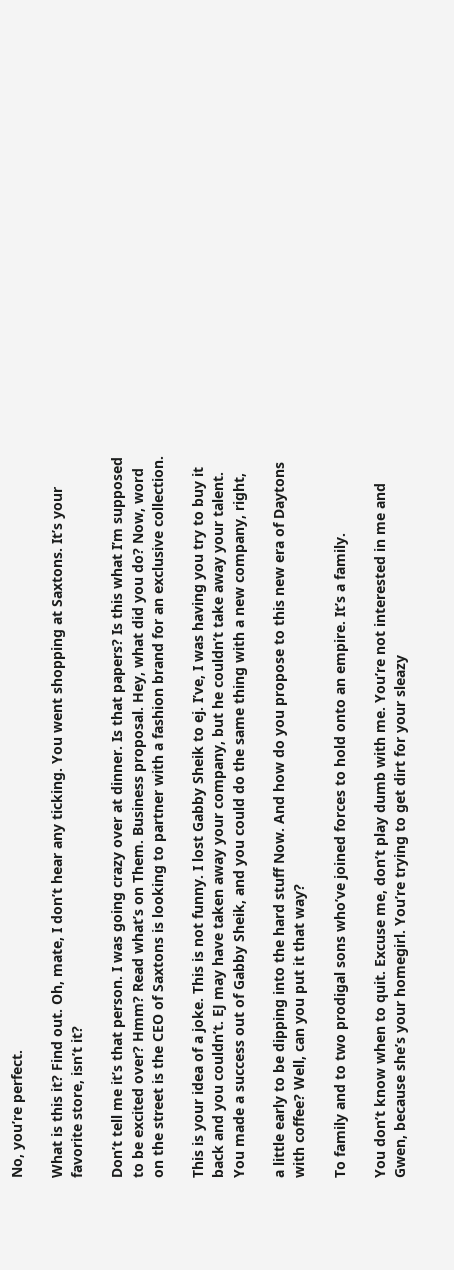No, you’re perfect.

What is this it? Find out. Oh, mate, I don’t hear any ticking. You went shopping at Saxtons. It’s your favorite store, isn’t it?

Don’t tell me it’s that person. I was going crazy over at dinner. Is that papers? Is this what I’m supposed to be excited over? Hmm? Read what’s on Them. Business proposal. Hey, what did you do? Now, word on the street is the CEO of Saxtons is looking to partner with a fashion brand for an exclusive collection.

This is your idea of a joke. This is not funny. I lost Gabby Sheik to ej. I’ve, I was having you try to buy it back and you couldn’t. EJ may have taken away your company, but he couldn’t take away your talent. You made a success out of Gabby Sheik, and you could do the same thing with a new company, right,

a little early to be dipping into the hard stuff Now. And how do you propose to this new era of Daytons with coffee? Well, can you put it that way?

To family and to two prodigal sons who’ve joined forces to hold onto an empire. It’s a family.

You don’t know when to quit. Excuse me, don’t play dumb with me. You’re not interested in me and Gwen, because she’s your homegirl. You’re trying to get dirt for your sleazy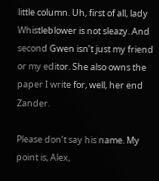little column. Uh, first of all, lady Whistleblower is not sleazy. And second Gwen isn’t just my friend or my editor. She also owns the paper I write for, well, her end Zander.

Please don’t say his name. My point is, Alex,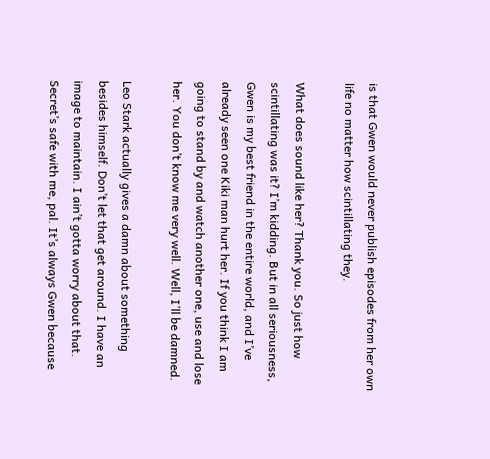is that Gwen would never publish episodes from her own life no matter how scintillating they.

What does sound like her? Thank you. So just how scintillating was it? I’m kidding. But in all seriousness, Gwen is my best friend in the entire world, and I’ve already seen one Kiki man hurt her. If you think I am going to stand by and watch another one, use and lose her. You don’t know me very well. Well, I’ll be damned.

Leo Stark actually gives a damn about something besides himself. Don’t let that get around. I have an image to maintain. I ain’t gotta worry about that. Secret’s safe with me, pal. It’s always Gwen because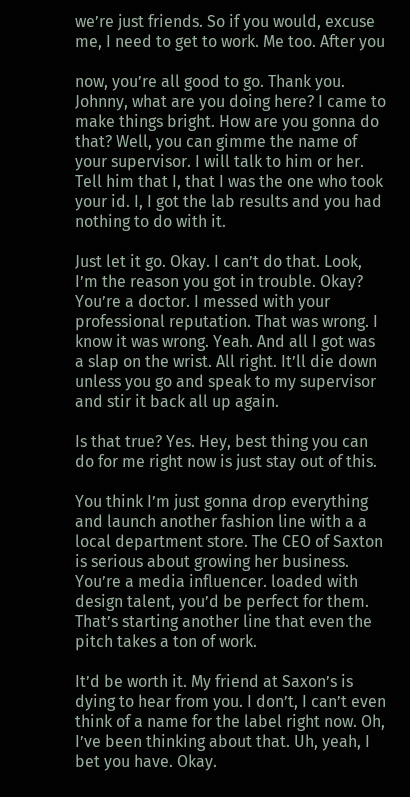we’re just friends. So if you would, excuse me, I need to get to work. Me too. After you

now, you’re all good to go. Thank you. Johnny, what are you doing here? I came to make things bright. How are you gonna do that? Well, you can gimme the name of your supervisor. I will talk to him or her. Tell him that I, that I was the one who took your id. I, I got the lab results and you had nothing to do with it.

Just let it go. Okay. I can’t do that. Look, I’m the reason you got in trouble. Okay? You’re a doctor. I messed with your professional reputation. That was wrong. I know it was wrong. Yeah. And all I got was a slap on the wrist. All right. It’ll die down unless you go and speak to my supervisor and stir it back all up again.

Is that true? Yes. Hey, best thing you can do for me right now is just stay out of this.

You think I’m just gonna drop everything and launch another fashion line with a a local department store. The CEO of Saxton is serious about growing her business. You’re a media influencer. loaded with design talent, you’d be perfect for them. That’s starting another line that even the pitch takes a ton of work.

It’d be worth it. My friend at Saxon’s is dying to hear from you. I don’t, I can’t even think of a name for the label right now. Oh, I’ve been thinking about that. Uh, yeah, I bet you have. Okay.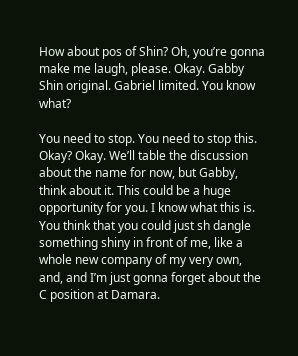How about pos of Shin? Oh, you’re gonna make me laugh, please. Okay. Gabby Shin original. Gabriel limited. You know what?

You need to stop. You need to stop this. Okay? Okay. We’ll table the discussion about the name for now, but Gabby, think about it. This could be a huge opportunity for you. I know what this is. You think that you could just sh dangle something shiny in front of me, like a whole new company of my very own, and, and I’m just gonna forget about the C position at Damara.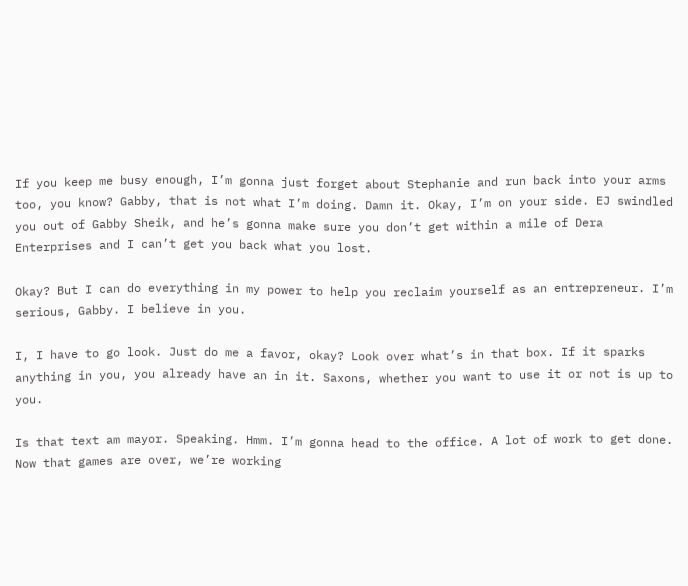If you keep me busy enough, I’m gonna just forget about Stephanie and run back into your arms too, you know? Gabby, that is not what I’m doing. Damn it. Okay, I’m on your side. EJ swindled you out of Gabby Sheik, and he’s gonna make sure you don’t get within a mile of Dera Enterprises and I can’t get you back what you lost.

Okay? But I can do everything in my power to help you reclaim yourself as an entrepreneur. I’m serious, Gabby. I believe in you.

I, I have to go look. Just do me a favor, okay? Look over what’s in that box. If it sparks anything in you, you already have an in it. Saxons, whether you want to use it or not is up to you.

Is that text am mayor. Speaking. Hmm. I’m gonna head to the office. A lot of work to get done. Now that games are over, we’re working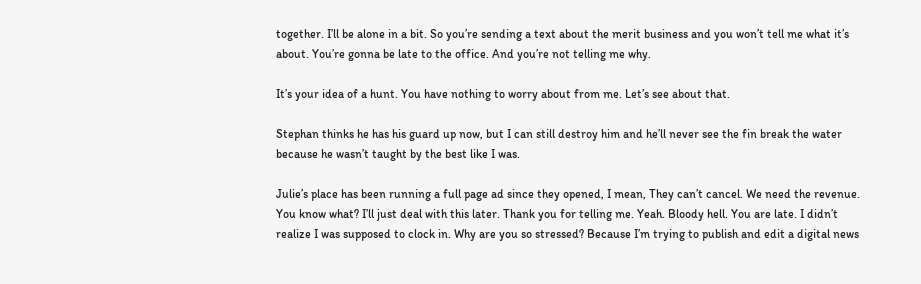together. I’ll be alone in a bit. So you’re sending a text about the merit business and you won’t tell me what it’s about. You’re gonna be late to the office. And you’re not telling me why.

It’s your idea of a hunt. You have nothing to worry about from me. Let’s see about that.

Stephan thinks he has his guard up now, but I can still destroy him and he’ll never see the fin break the water because he wasn’t taught by the best like I was.

Julie’s place has been running a full page ad since they opened, I mean, They can’t cancel. We need the revenue. You know what? I’ll just deal with this later. Thank you for telling me. Yeah. Bloody hell. You are late. I didn’t realize I was supposed to clock in. Why are you so stressed? Because I’m trying to publish and edit a digital news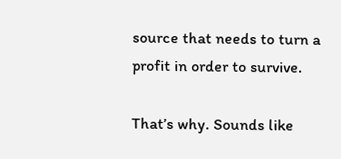source that needs to turn a profit in order to survive.

That’s why. Sounds like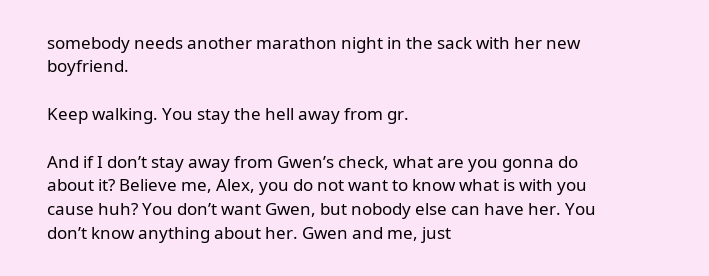somebody needs another marathon night in the sack with her new boyfriend.

Keep walking. You stay the hell away from gr.

And if I don’t stay away from Gwen’s check, what are you gonna do about it? Believe me, Alex, you do not want to know what is with you cause huh? You don’t want Gwen, but nobody else can have her. You don’t know anything about her. Gwen and me, just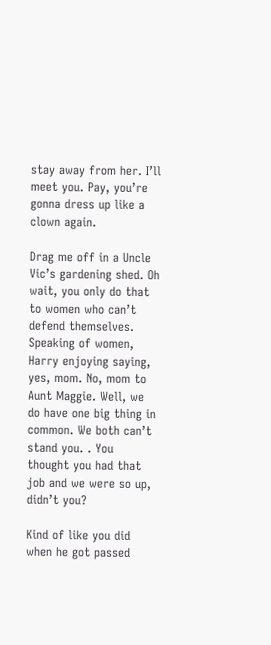stay away from her. I’ll meet you. Pay, you’re gonna dress up like a clown again.

Drag me off in a Uncle Vic’s gardening shed. Oh wait, you only do that to women who can’t defend themselves. Speaking of women, Harry enjoying saying, yes, mom. No, mom to Aunt Maggie. Well, we do have one big thing in common. We both can’t stand you. . You thought you had that job and we were so up, didn’t you?

Kind of like you did when he got passed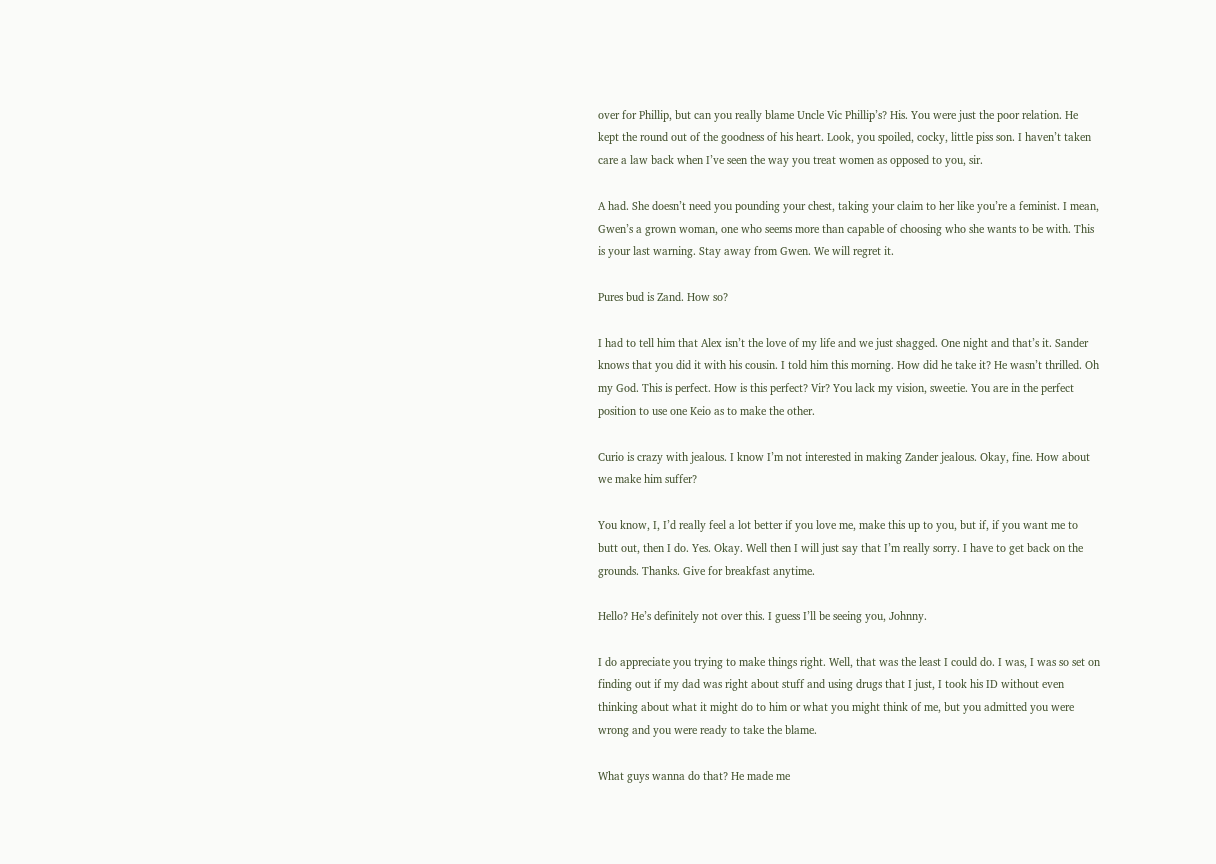over for Phillip, but can you really blame Uncle Vic Phillip’s? His. You were just the poor relation. He kept the round out of the goodness of his heart. Look, you spoiled, cocky, little piss son. I haven’t taken care a law back when I’ve seen the way you treat women as opposed to you, sir.

A had. She doesn’t need you pounding your chest, taking your claim to her like you’re a feminist. I mean, Gwen’s a grown woman, one who seems more than capable of choosing who she wants to be with. This is your last warning. Stay away from Gwen. We will regret it.

Pures bud is Zand. How so?

I had to tell him that Alex isn’t the love of my life and we just shagged. One night and that’s it. Sander knows that you did it with his cousin. I told him this morning. How did he take it? He wasn’t thrilled. Oh my God. This is perfect. How is this perfect? Vir? You lack my vision, sweetie. You are in the perfect position to use one Keio as to make the other.

Curio is crazy with jealous. I know I’m not interested in making Zander jealous. Okay, fine. How about we make him suffer?

You know, I, I’d really feel a lot better if you love me, make this up to you, but if, if you want me to butt out, then I do. Yes. Okay. Well then I will just say that I’m really sorry. I have to get back on the grounds. Thanks. Give for breakfast anytime.

Hello? He’s definitely not over this. I guess I’ll be seeing you, Johnny.

I do appreciate you trying to make things right. Well, that was the least I could do. I was, I was so set on finding out if my dad was right about stuff and using drugs that I just, I took his ID without even thinking about what it might do to him or what you might think of me, but you admitted you were wrong and you were ready to take the blame.

What guys wanna do that? He made me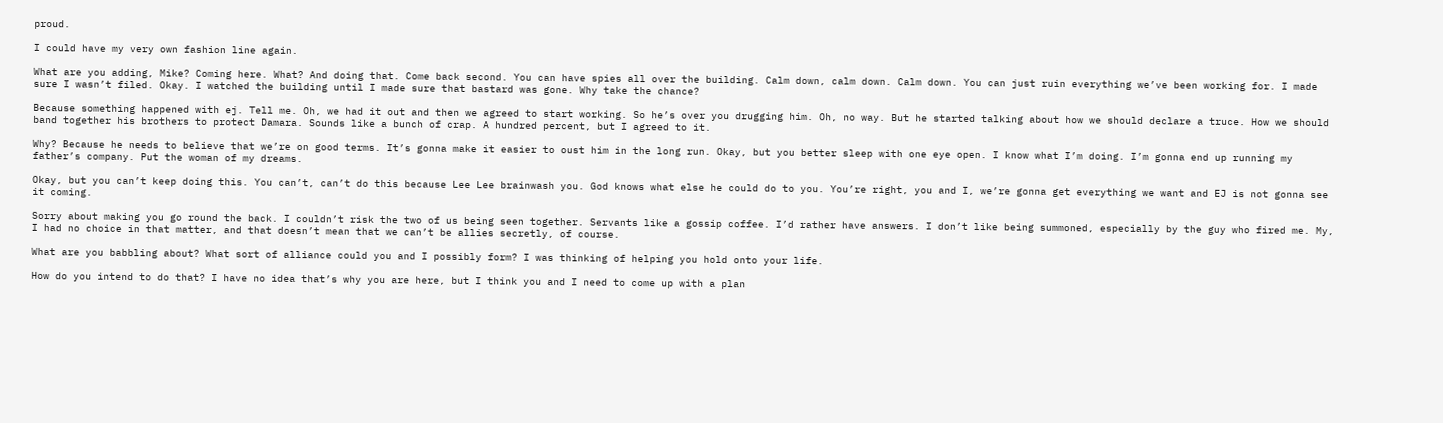proud.

I could have my very own fashion line again.

What are you adding, Mike? Coming here. What? And doing that. Come back second. You can have spies all over the building. Calm down, calm down. Calm down. You can just ruin everything we’ve been working for. I made sure I wasn’t filed. Okay. I watched the building until I made sure that bastard was gone. Why take the chance?

Because something happened with ej. Tell me. Oh, we had it out and then we agreed to start working. So he’s over you drugging him. Oh, no way. But he started talking about how we should declare a truce. How we should band together his brothers to protect Damara. Sounds like a bunch of crap. A hundred percent, but I agreed to it.

Why? Because he needs to believe that we’re on good terms. It’s gonna make it easier to oust him in the long run. Okay, but you better sleep with one eye open. I know what I’m doing. I’m gonna end up running my father’s company. Put the woman of my dreams.

Okay, but you can’t keep doing this. You can’t, can’t do this because Lee Lee brainwash you. God knows what else he could do to you. You’re right, you and I, we’re gonna get everything we want and EJ is not gonna see it coming.

Sorry about making you go round the back. I couldn’t risk the two of us being seen together. Servants like a gossip coffee. I’d rather have answers. I don’t like being summoned, especially by the guy who fired me. My, I had no choice in that matter, and that doesn’t mean that we can’t be allies secretly, of course.

What are you babbling about? What sort of alliance could you and I possibly form? I was thinking of helping you hold onto your life.

How do you intend to do that? I have no idea that’s why you are here, but I think you and I need to come up with a plan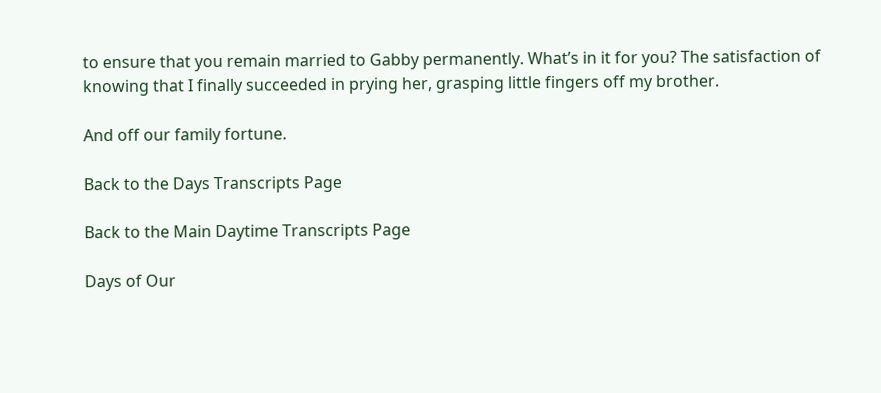to ensure that you remain married to Gabby permanently. What’s in it for you? The satisfaction of knowing that I finally succeeded in prying her, grasping little fingers off my brother.

And off our family fortune.

Back to the Days Transcripts Page

Back to the Main Daytime Transcripts Page

Days of Our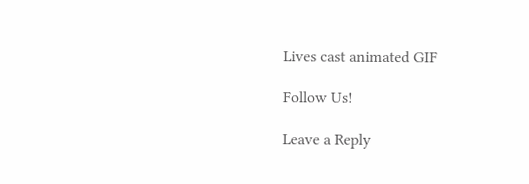Lives cast animated GIF

Follow Us!

Leave a Reply